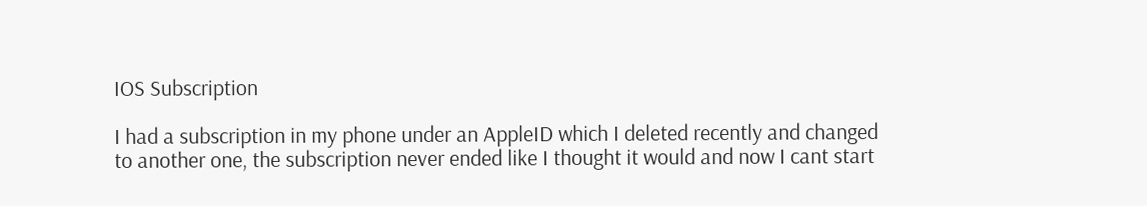IOS Subscription

I had a subscription in my phone under an AppleID which I deleted recently and changed to another one, the subscription never ended like I thought it would and now I cant start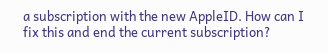a subscription with the new AppleID. How can I fix this and end the current subscription?